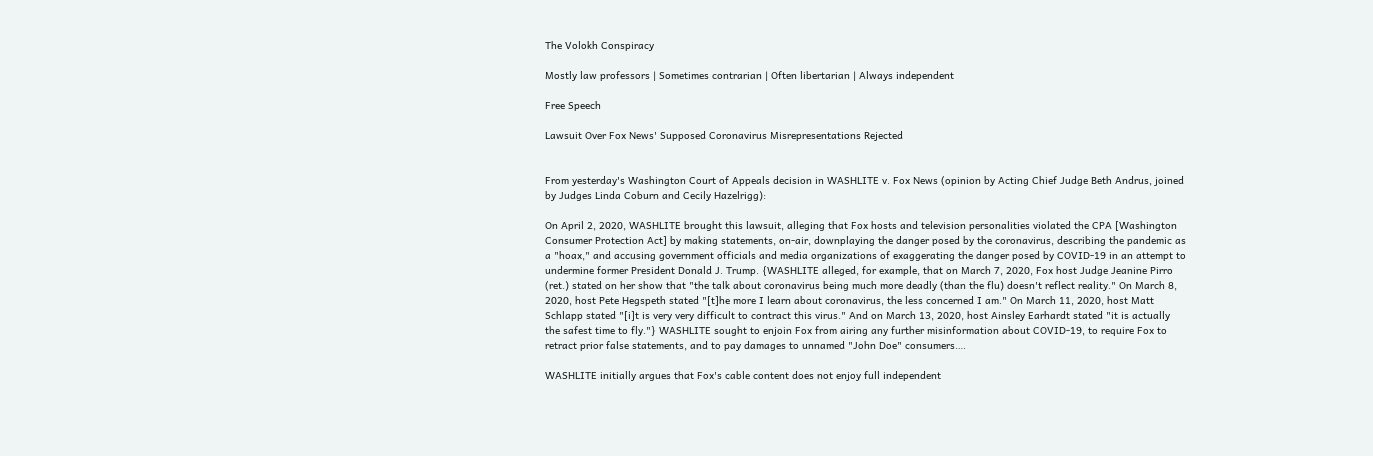The Volokh Conspiracy

Mostly law professors | Sometimes contrarian | Often libertarian | Always independent

Free Speech

Lawsuit Over Fox News' Supposed Coronavirus Misrepresentations Rejected


From yesterday's Washington Court of Appeals decision in WASHLITE v. Fox News (opinion by Acting Chief Judge Beth Andrus, joined by Judges Linda Coburn and Cecily Hazelrigg):

On April 2, 2020, WASHLITE brought this lawsuit, alleging that Fox hosts and television personalities violated the CPA [Washington Consumer Protection Act] by making statements, on-air, downplaying the danger posed by the coronavirus, describing the pandemic as a "hoax," and accusing government officials and media organizations of exaggerating the danger posed by COVID-19 in an attempt to undermine former President Donald J. Trump. {WASHLITE alleged, for example, that on March 7, 2020, Fox host Judge Jeanine Pirro (ret.) stated on her show that "the talk about coronavirus being much more deadly (than the flu) doesn't reflect reality." On March 8, 2020, host Pete Hegspeth stated "[t]he more I learn about coronavirus, the less concerned I am." On March 11, 2020, host Matt Schlapp stated "[i]t is very very difficult to contract this virus." And on March 13, 2020, host Ainsley Earhardt stated "it is actually the safest time to fly."} WASHLITE sought to enjoin Fox from airing any further misinformation about COVID-19, to require Fox to retract prior false statements, and to pay damages to unnamed "John Doe" consumers….

WASHLITE initially argues that Fox's cable content does not enjoy full independent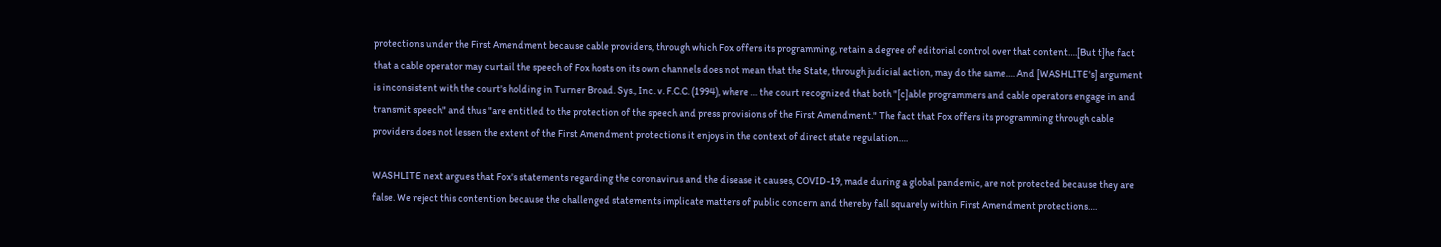protections under the First Amendment because cable providers, through which Fox offers its programming, retain a degree of editorial control over that content….[But t]he fact that a cable operator may curtail the speech of Fox hosts on its own channels does not mean that the State, through judicial action, may do the same…. And [WASHLITE's] argument is inconsistent with the court's holding in Turner Broad. Sys., Inc. v. F.C.C. (1994), where … the court recognized that both "[c]able programmers and cable operators engage in and transmit speech" and thus "are entitled to the protection of the speech and press provisions of the First Amendment." The fact that Fox offers its programming through cable providers does not lessen the extent of the First Amendment protections it enjoys in the context of direct state regulation….

WASHLITE next argues that Fox's statements regarding the coronavirus and the disease it causes, COVID-19, made during a global pandemic, are not protected because they are false. We reject this contention because the challenged statements implicate matters of public concern and thereby fall squarely within First Amendment protections….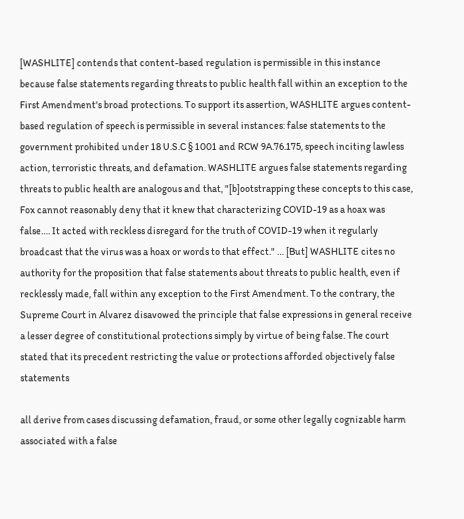[WASHLITE] contends that content-based regulation is permissible in this instance because false statements regarding threats to public health fall within an exception to the First Amendment's broad protections. To support its assertion, WASHLITE argues content-based regulation of speech is permissible in several instances: false statements to the government prohibited under 18 U.S.C § 1001 and RCW 9A.76.175, speech inciting lawless action, terroristic threats, and defamation. WASHLITE argues false statements regarding threats to public health are analogous and that, "[b]ootstrapping these concepts to this case, Fox cannot reasonably deny that it knew that characterizing COVID-19 as a hoax was false…. It acted with reckless disregard for the truth of COVID-19 when it regularly broadcast that the virus was a hoax or words to that effect." … [But] WASHLITE cites no authority for the proposition that false statements about threats to public health, even if recklessly made, fall within any exception to the First Amendment. To the contrary, the Supreme Court in Alvarez disavowed the principle that false expressions in general receive a lesser degree of constitutional protections simply by virtue of being false. The court stated that its precedent restricting the value or protections afforded objectively false statements

all derive from cases discussing defamation, fraud, or some other legally cognizable harm associated with a false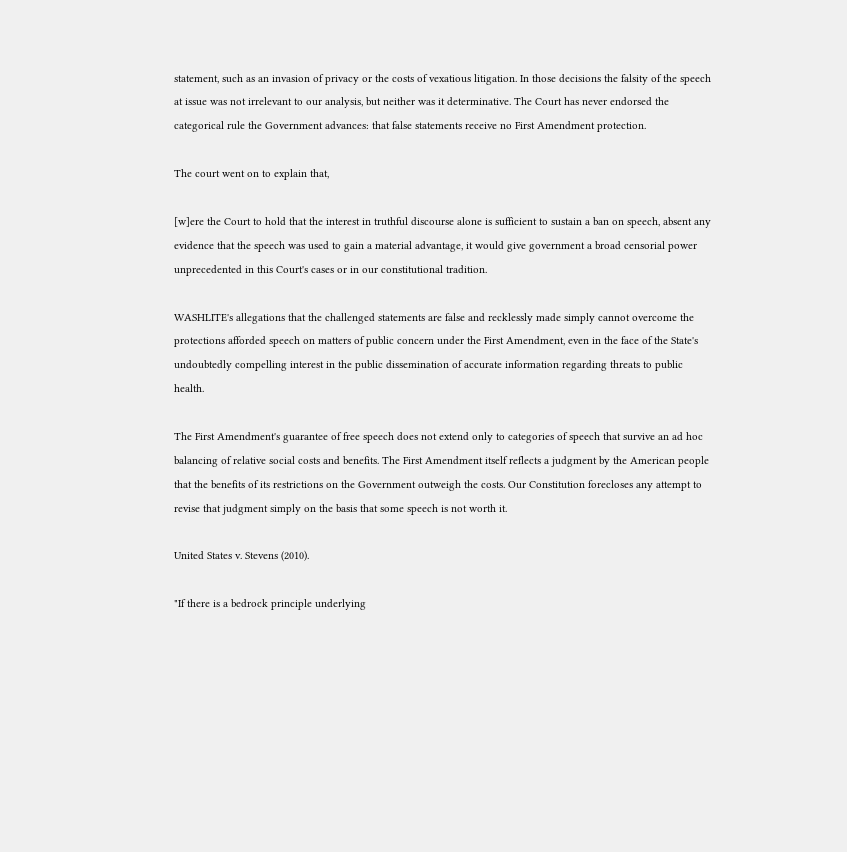statement, such as an invasion of privacy or the costs of vexatious litigation. In those decisions the falsity of the speech at issue was not irrelevant to our analysis, but neither was it determinative. The Court has never endorsed the categorical rule the Government advances: that false statements receive no First Amendment protection.

The court went on to explain that,

[w]ere the Court to hold that the interest in truthful discourse alone is sufficient to sustain a ban on speech, absent any evidence that the speech was used to gain a material advantage, it would give government a broad censorial power unprecedented in this Court's cases or in our constitutional tradition.

WASHLITE's allegations that the challenged statements are false and recklessly made simply cannot overcome the protections afforded speech on matters of public concern under the First Amendment, even in the face of the State's undoubtedly compelling interest in the public dissemination of accurate information regarding threats to public health.

The First Amendment's guarantee of free speech does not extend only to categories of speech that survive an ad hoc balancing of relative social costs and benefits. The First Amendment itself reflects a judgment by the American people that the benefits of its restrictions on the Government outweigh the costs. Our Constitution forecloses any attempt to revise that judgment simply on the basis that some speech is not worth it.

United States v. Stevens (2010).

"If there is a bedrock principle underlying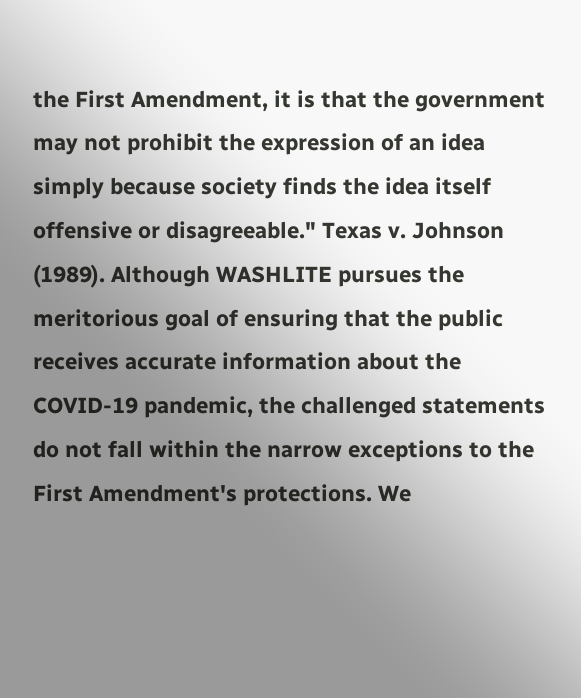the First Amendment, it is that the government may not prohibit the expression of an idea simply because society finds the idea itself offensive or disagreeable." Texas v. Johnson (1989). Although WASHLITE pursues the meritorious goal of ensuring that the public receives accurate information about the COVID-19 pandemic, the challenged statements do not fall within the narrow exceptions to the First Amendment's protections. We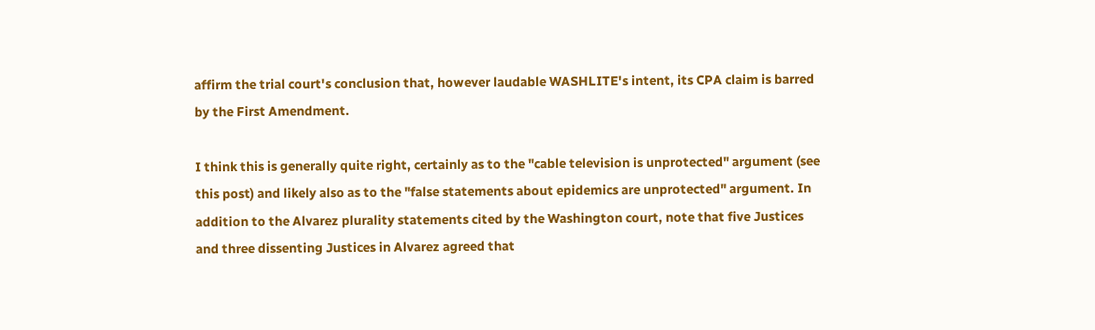affirm the trial court's conclusion that, however laudable WASHLITE's intent, its CPA claim is barred by the First Amendment.

I think this is generally quite right, certainly as to the "cable television is unprotected" argument (see this post) and likely also as to the "false statements about epidemics are unprotected" argument. In addition to the Alvarez plurality statements cited by the Washington court, note that five Justices and three dissenting Justices in Alvarez agreed that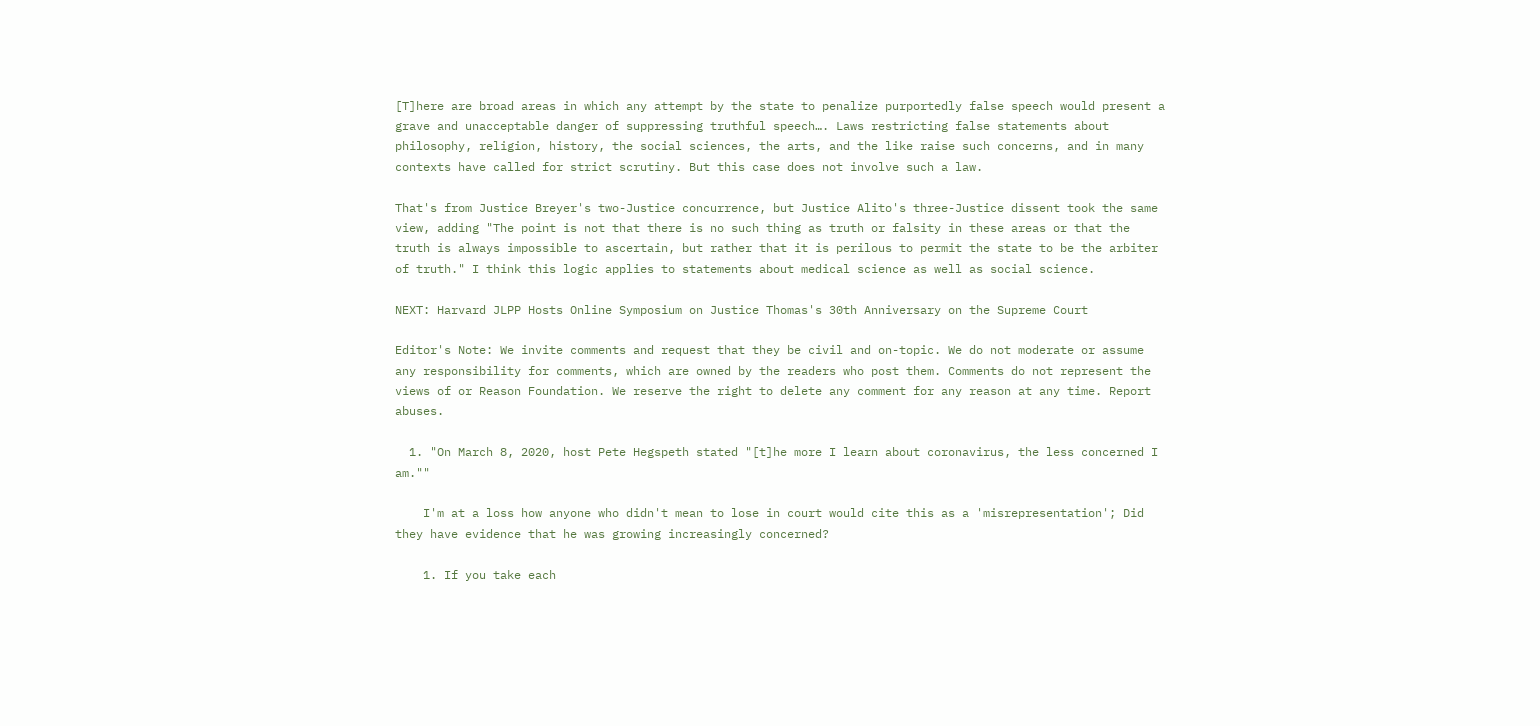[T]here are broad areas in which any attempt by the state to penalize purportedly false speech would present a grave and unacceptable danger of suppressing truthful speech…. Laws restricting false statements about philosophy, religion, history, the social sciences, the arts, and the like raise such concerns, and in many contexts have called for strict scrutiny. But this case does not involve such a law.

That's from Justice Breyer's two-Justice concurrence, but Justice Alito's three-Justice dissent took the same view, adding "The point is not that there is no such thing as truth or falsity in these areas or that the truth is always impossible to ascertain, but rather that it is perilous to permit the state to be the arbiter of truth." I think this logic applies to statements about medical science as well as social science.

NEXT: Harvard JLPP Hosts Online Symposium on Justice Thomas's 30th Anniversary on the Supreme Court

Editor's Note: We invite comments and request that they be civil and on-topic. We do not moderate or assume any responsibility for comments, which are owned by the readers who post them. Comments do not represent the views of or Reason Foundation. We reserve the right to delete any comment for any reason at any time. Report abuses.

  1. "On March 8, 2020, host Pete Hegspeth stated "[t]he more I learn about coronavirus, the less concerned I am.""

    I'm at a loss how anyone who didn't mean to lose in court would cite this as a 'misrepresentation'; Did they have evidence that he was growing increasingly concerned?

    1. If you take each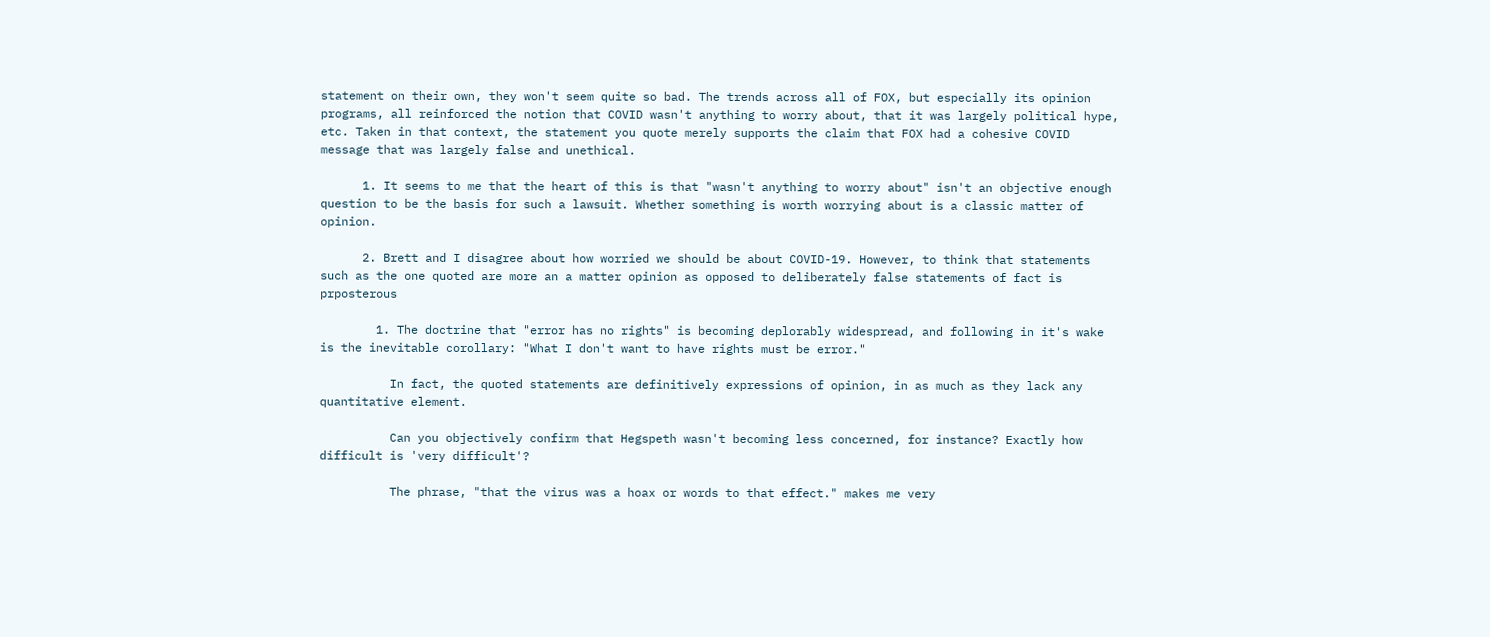statement on their own, they won't seem quite so bad. The trends across all of FOX, but especially its opinion programs, all reinforced the notion that COVID wasn't anything to worry about, that it was largely political hype, etc. Taken in that context, the statement you quote merely supports the claim that FOX had a cohesive COVID message that was largely false and unethical.

      1. It seems to me that the heart of this is that "wasn't anything to worry about" isn't an objective enough question to be the basis for such a lawsuit. Whether something is worth worrying about is a classic matter of opinion.

      2. Brett and I disagree about how worried we should be about COVID-19. However, to think that statements such as the one quoted are more an a matter opinion as opposed to deliberately false statements of fact is prposterous

        1. The doctrine that "error has no rights" is becoming deplorably widespread, and following in it's wake is the inevitable corollary: "What I don't want to have rights must be error."

          In fact, the quoted statements are definitively expressions of opinion, in as much as they lack any quantitative element.

          Can you objectively confirm that Hegspeth wasn't becoming less concerned, for instance? Exactly how difficult is 'very difficult'?

          The phrase, "that the virus was a hoax or words to that effect." makes me very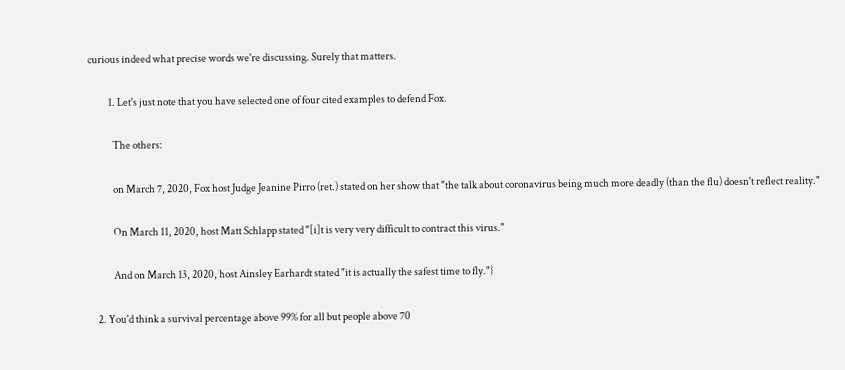curious indeed what precise words we're discussing. Surely that matters.

          1. Let's just note that you have selected one of four cited examples to defend Fox.

            The others:

            on March 7, 2020, Fox host Judge Jeanine Pirro (ret.) stated on her show that "the talk about coronavirus being much more deadly (than the flu) doesn't reflect reality."

            On March 11, 2020, host Matt Schlapp stated "[i]t is very very difficult to contract this virus."

            And on March 13, 2020, host Ainsley Earhardt stated "it is actually the safest time to fly."}

    2. You'd think a survival percentage above 99% for all but people above 70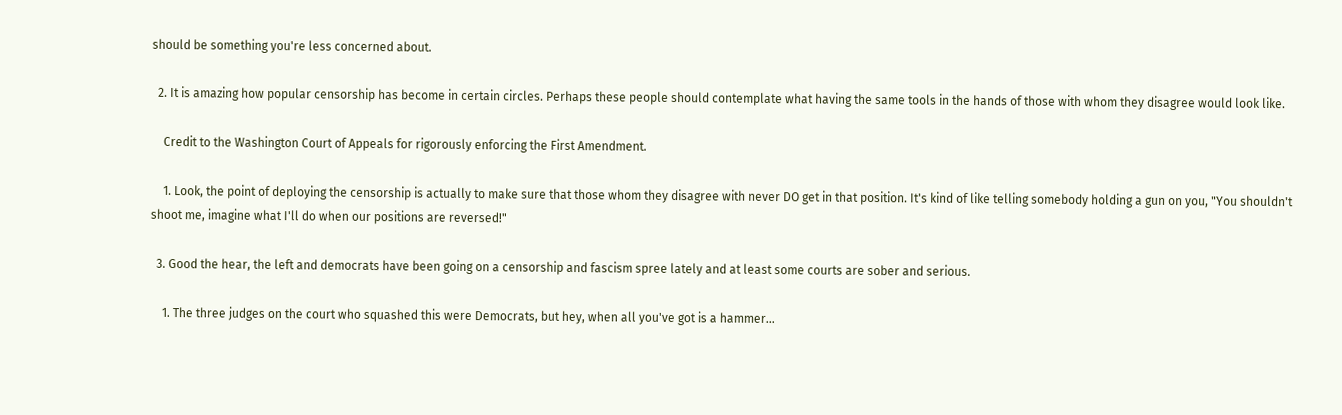should be something you're less concerned about.

  2. It is amazing how popular censorship has become in certain circles. Perhaps these people should contemplate what having the same tools in the hands of those with whom they disagree would look like.

    Credit to the Washington Court of Appeals for rigorously enforcing the First Amendment.

    1. Look, the point of deploying the censorship is actually to make sure that those whom they disagree with never DO get in that position. It's kind of like telling somebody holding a gun on you, "You shouldn't shoot me, imagine what I'll do when our positions are reversed!"

  3. Good the hear, the left and democrats have been going on a censorship and fascism spree lately and at least some courts are sober and serious.

    1. The three judges on the court who squashed this were Democrats, but hey, when all you've got is a hammer...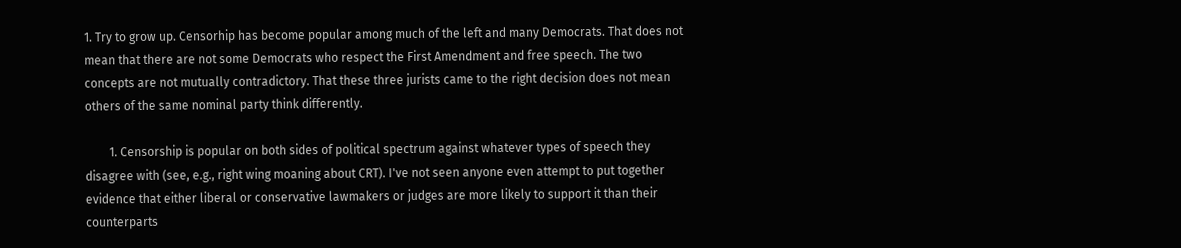1. Try to grow up. Censorhip has become popular among much of the left and many Democrats. That does not mean that there are not some Democrats who respect the First Amendment and free speech. The two concepts are not mutually contradictory. That these three jurists came to the right decision does not mean others of the same nominal party think differently.

        1. Censorship is popular on both sides of political spectrum against whatever types of speech they disagree with (see, e.g., right wing moaning about CRT). I've not seen anyone even attempt to put together evidence that either liberal or conservative lawmakers or judges are more likely to support it than their counterparts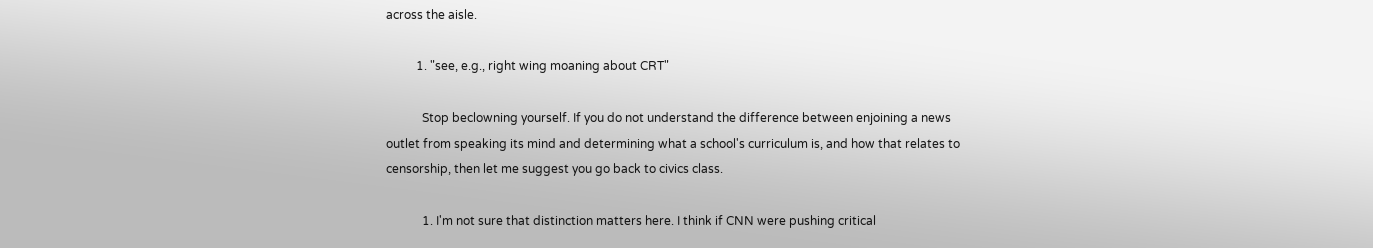across the aisle.

          1. "see, e.g., right wing moaning about CRT"

            Stop beclowning yourself. If you do not understand the difference between enjoining a news outlet from speaking its mind and determining what a school's curriculum is, and how that relates to censorship, then let me suggest you go back to civics class.

            1. I'm not sure that distinction matters here. I think if CNN were pushing critical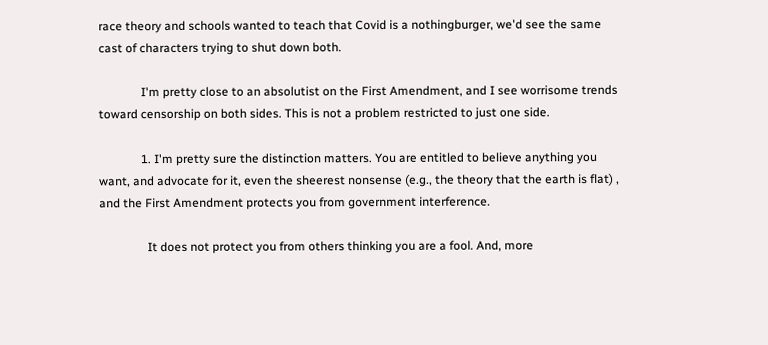race theory and schools wanted to teach that Covid is a nothingburger, we'd see the same cast of characters trying to shut down both.

              I'm pretty close to an absolutist on the First Amendment, and I see worrisome trends toward censorship on both sides. This is not a problem restricted to just one side.

              1. I'm pretty sure the distinction matters. You are entitled to believe anything you want, and advocate for it, even the sheerest nonsense (e.g., the theory that the earth is flat) , and the First Amendment protects you from government interference.

                It does not protect you from others thinking you are a fool. And, more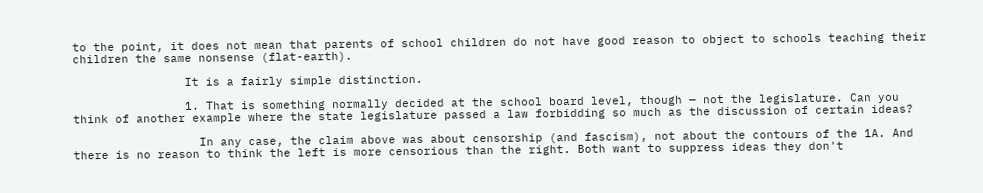to the point, it does not mean that parents of school children do not have good reason to object to schools teaching their children the same nonsense (flat-earth).

                It is a fairly simple distinction.

                1. That is something normally decided at the school board level, though — not the legislature. Can you think of another example where the state legislature passed a law forbidding so much as the discussion of certain ideas?

                  In any case, the claim above was about censorship (and fascism), not about the contours of the 1A. And there is no reason to think the left is more censorious than the right. Both want to suppress ideas they don't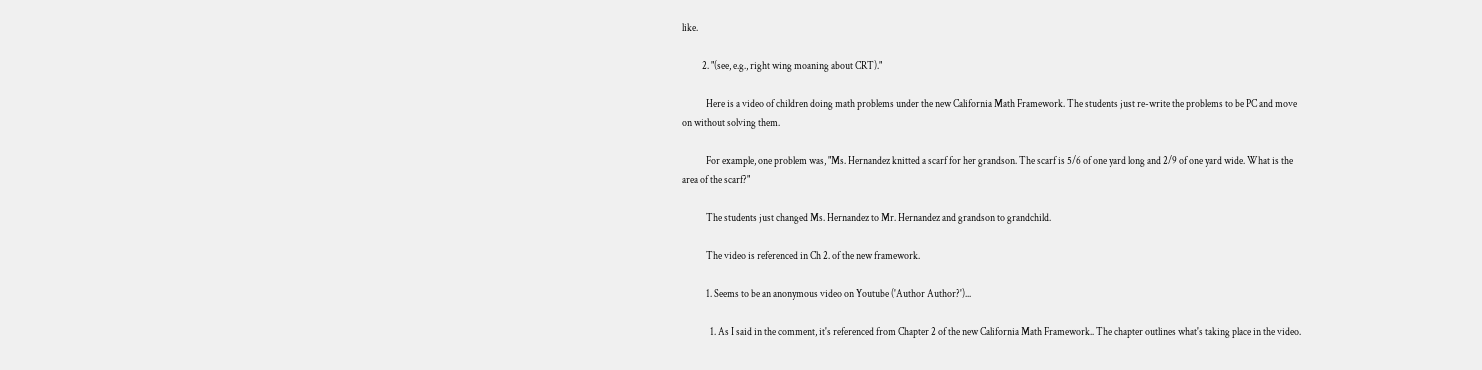like.

          2. "(see, e.g., right wing moaning about CRT)."

            Here is a video of children doing math problems under the new California Math Framework. The students just re-write the problems to be PC and move on without solving them.

            For example, one problem was, "Ms. Hernandez knitted a scarf for her grandson. The scarf is 5/6 of one yard long and 2/9 of one yard wide. What is the area of the scarf?"

            The students just changed Ms. Hernandez to Mr. Hernandez and grandson to grandchild.

            The video is referenced in Ch 2. of the new framework.

            1. Seems to be an anonymous video on Youtube ('Author Author?')...

              1. As I said in the comment, it's referenced from Chapter 2 of the new California Math Framework.. The chapter outlines what's taking place in the video.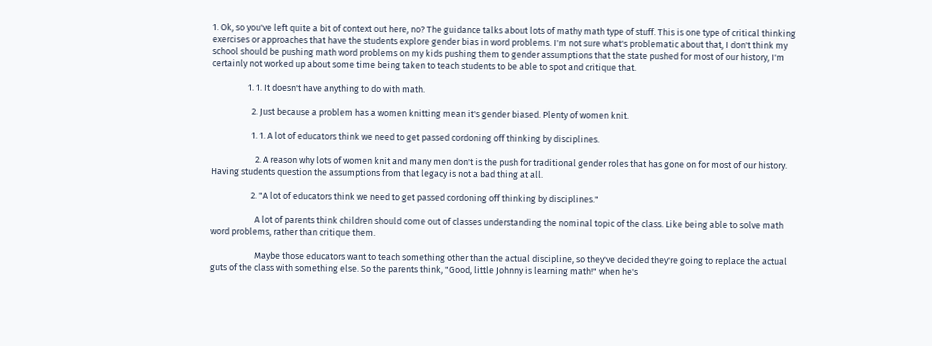1. Ok, so you've left quite a bit of context out here, no? The guidance talks about lots of mathy math type of stuff. This is one type of critical thinking exercises or approaches that have the students explore gender bias in word problems. I'm not sure what's problematic about that, I don't think my school should be pushing math word problems on my kids pushing them to gender assumptions that the state pushed for most of our history, I'm certainly not worked up about some time being taken to teach students to be able to spot and critique that.

                  1. 1. It doesn't have anything to do with math.

                    2. Just because a problem has a women knitting mean it's gender biased. Plenty of women knit.

                    1. 1. A lot of educators think we need to get passed cordoning off thinking by disciplines.

                      2. A reason why lots of women knit and many men don't is the push for traditional gender roles that has gone on for most of our history. Having students question the assumptions from that legacy is not a bad thing at all.

                    2. "A lot of educators think we need to get passed cordoning off thinking by disciplines."

                      A lot of parents think children should come out of classes understanding the nominal topic of the class. Like being able to solve math word problems, rather than critique them.

                      Maybe those educators want to teach something other than the actual discipline, so they've decided they're going to replace the actual guts of the class with something else. So the parents think, "Good, little Johnny is learning math!" when he's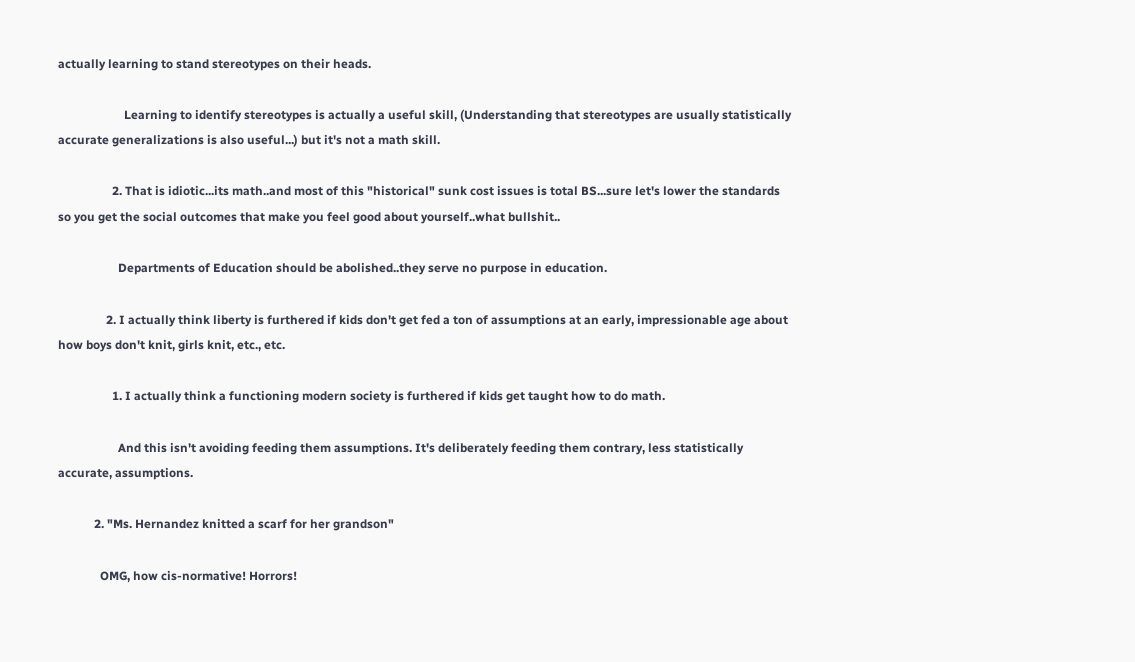actually learning to stand stereotypes on their heads.

                      Learning to identify stereotypes is actually a useful skill, (Understanding that stereotypes are usually statistically accurate generalizations is also useful...) but it's not a math skill.

                  2. That is idiotic...its math..and most of this "historical" sunk cost issues is total BS...sure let's lower the standards so you get the social outcomes that make you feel good about yourself..what bullshit..

                    Departments of Education should be abolished..they serve no purpose in education.

                2. I actually think liberty is furthered if kids don't get fed a ton of assumptions at an early, impressionable age about how boys don't knit, girls knit, etc., etc.

                  1. I actually think a functioning modern society is furthered if kids get taught how to do math.

                    And this isn't avoiding feeding them assumptions. It's deliberately feeding them contrary, less statistically accurate, assumptions.

            2. "Ms. Hernandez knitted a scarf for her grandson"

              OMG, how cis-normative! Horrors!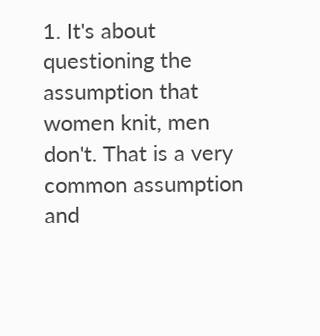1. It's about questioning the assumption that women knit, men don't. That is a very common assumption and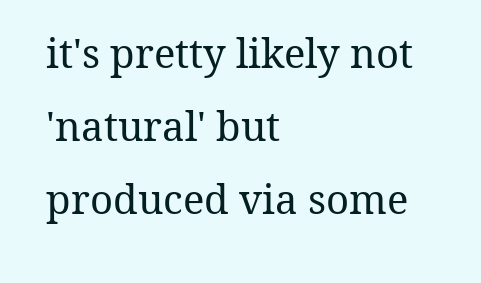it's pretty likely not 'natural' but produced via some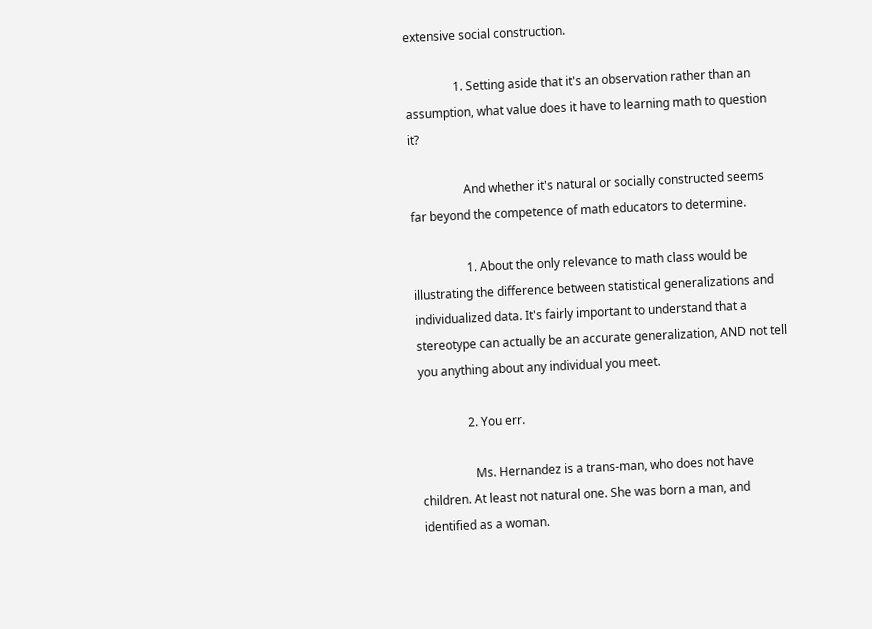extensive social construction.

                1. Setting aside that it's an observation rather than an assumption, what value does it have to learning math to question it?

                  And whether it's natural or socially constructed seems far beyond the competence of math educators to determine.

                  1. About the only relevance to math class would be illustrating the difference between statistical generalizations and individualized data. It's fairly important to understand that a stereotype can actually be an accurate generalization, AND not tell you anything about any individual you meet.

                2. You err.

                  Ms. Hernandez is a trans-man, who does not have children. At least not natural one. She was born a man, and identified as a woman.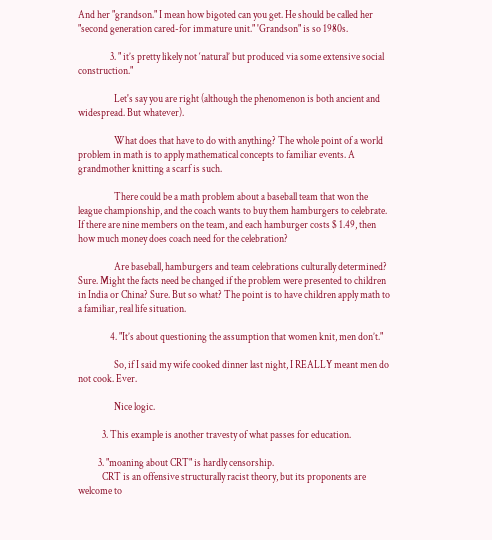And her "grandson." I mean how bigoted can you get. He should be called her "second generation cared-for immature unit." 'Grandson" is so 1980s.

                3. " it’s pretty likely not ‘natural’ but produced via some extensive social construction."

                  Let's say you are right (although the phenomenon is both ancient and widespread. But whatever).

                  What does that have to do with anything? The whole point of a world problem in math is to apply mathematical concepts to familiar events. A grandmother knitting a scarf is such.

                  There could be a math problem about a baseball team that won the league championship, and the coach wants to buy them hamburgers to celebrate. If there are nine members on the team, and each hamburger costs $ 1.49, then how much money does coach need for the celebration?

                  Are baseball, hamburgers and team celebrations culturally determined? Sure. Might the facts need be changed if the problem were presented to children in India or China? Sure. But so what? The point is to have children apply math to a familiar, real life situation.

                4. "It’s about questioning the assumption that women knit, men don’t."

                  So, if I said my wife cooked dinner last night, I REALLY meant men do not cook. Ever.

                  Nice logic.

            3. This example is another travesty of what passes for education.

          3. "moaning about CRT" is hardly censorship.
            CRT is an offensive structurally racist theory, but its proponents are welcome to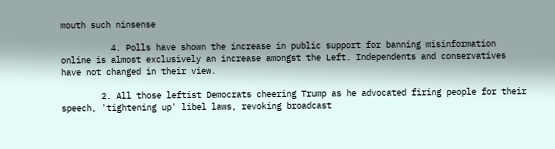mouth such ninsense

          4. Polls have shown the increase in public support for banning misinformation online is almost exclusively an increase amongst the Left. Independents and conservatives have not changed in their view.

        2. All those leftist Democrats cheering Trump as he advocated firing people for their speech, 'tightening up' libel laws, revoking broadcast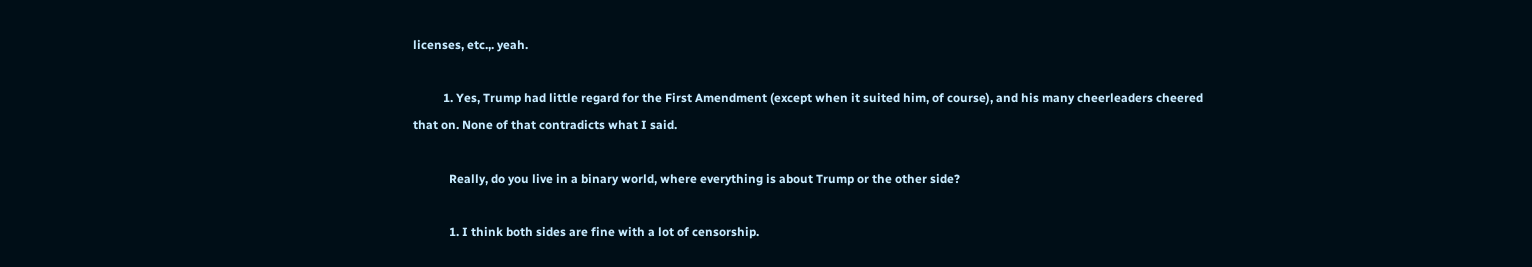licenses, etc.,. yeah.

          1. Yes, Trump had little regard for the First Amendment (except when it suited him, of course), and his many cheerleaders cheered that on. None of that contradicts what I said.

            Really, do you live in a binary world, where everything is about Trump or the other side?

            1. I think both sides are fine with a lot of censorship.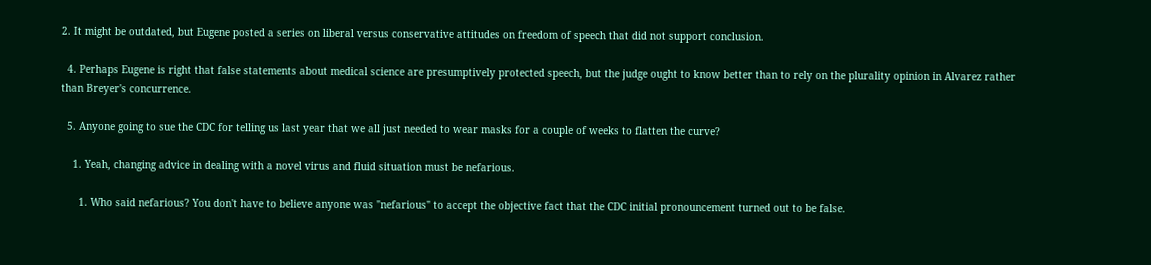2. It might be outdated, but Eugene posted a series on liberal versus conservative attitudes on freedom of speech that did not support conclusion.

  4. Perhaps Eugene is right that false statements about medical science are presumptively protected speech, but the judge ought to know better than to rely on the plurality opinion in Alvarez rather than Breyer's concurrence.

  5. Anyone going to sue the CDC for telling us last year that we all just needed to wear masks for a couple of weeks to flatten the curve?

    1. Yeah, changing advice in dealing with a novel virus and fluid situation must be nefarious.

      1. Who said nefarious? You don't have to believe anyone was "nefarious" to accept the objective fact that the CDC initial pronouncement turned out to be false.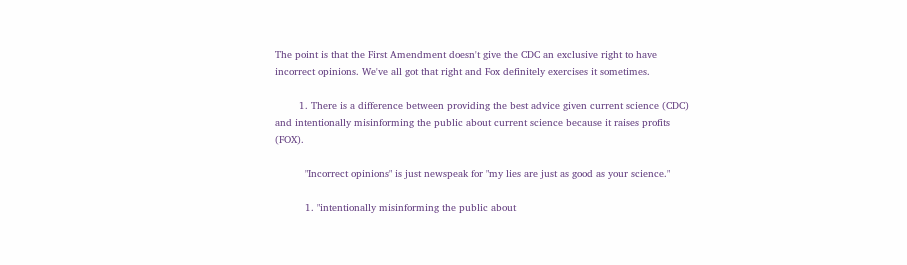The point is that the First Amendment doesn't give the CDC an exclusive right to have incorrect opinions. We've all got that right and Fox definitely exercises it sometimes.

        1. There is a difference between providing the best advice given current science (CDC) and intentionally misinforming the public about current science because it raises profits (FOX).

          "Incorrect opinions" is just newspeak for "my lies are just as good as your science."

          1. "intentionally misinforming the public about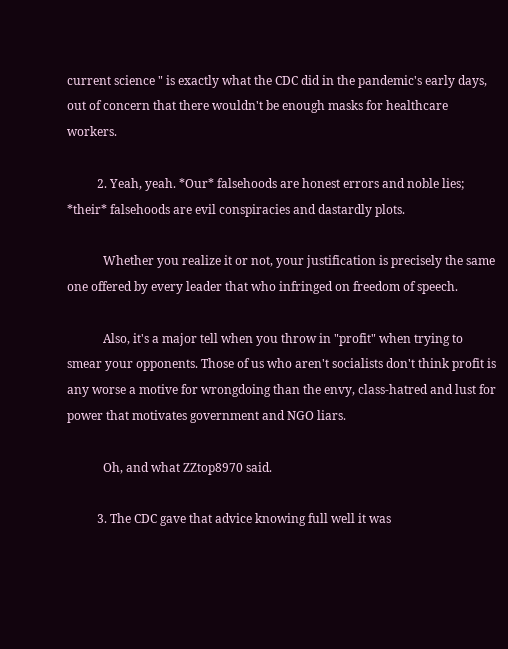current science " is exactly what the CDC did in the pandemic's early days, out of concern that there wouldn't be enough masks for healthcare workers.

          2. Yeah, yeah. *Our* falsehoods are honest errors and noble lies; *their* falsehoods are evil conspiracies and dastardly plots.

            Whether you realize it or not, your justification is precisely the same one offered by every leader that who infringed on freedom of speech.

            Also, it's a major tell when you throw in "profit" when trying to smear your opponents. Those of us who aren't socialists don't think profit is any worse a motive for wrongdoing than the envy, class-hatred and lust for power that motivates government and NGO liars.

            Oh, and what ZZtop8970 said.

          3. The CDC gave that advice knowing full well it was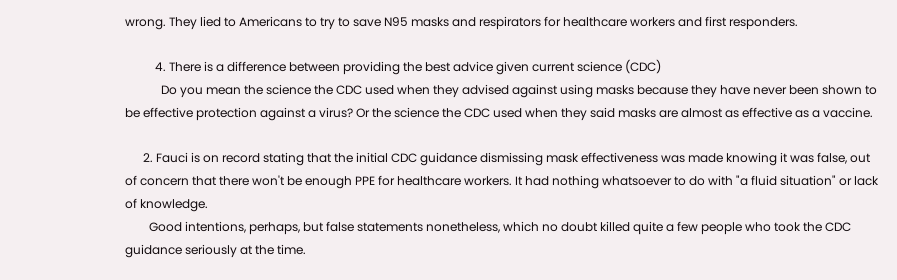wrong. They lied to Americans to try to save N95 masks and respirators for healthcare workers and first responders.

          4. There is a difference between providing the best advice given current science (CDC)
            Do you mean the science the CDC used when they advised against using masks because they have never been shown to be effective protection against a virus? Or the science the CDC used when they said masks are almost as effective as a vaccine.

      2. Fauci is on record stating that the initial CDC guidance dismissing mask effectiveness was made knowing it was false, out of concern that there won't be enough PPE for healthcare workers. It had nothing whatsoever to do with "a fluid situation" or lack of knowledge.
        Good intentions, perhaps, but false statements nonetheless, which no doubt killed quite a few people who took the CDC guidance seriously at the time.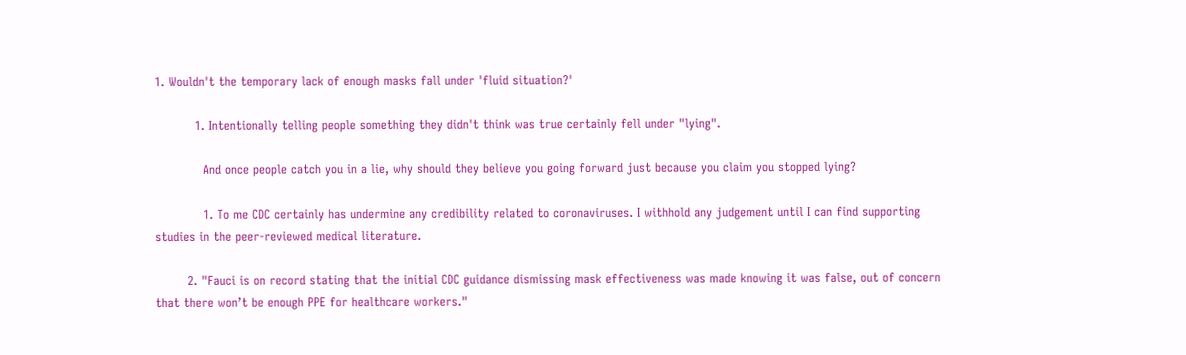1. Wouldn't the temporary lack of enough masks fall under 'fluid situation?'

          1. Intentionally telling people something they didn't think was true certainly fell under "lying".

            And once people catch you in a lie, why should they believe you going forward just because you claim you stopped lying?

            1. To me CDC certainly has undermine any credibility related to coronaviruses. I withhold any judgement until I can find supporting studies in the peer-reviewed medical literature.

        2. "Fauci is on record stating that the initial CDC guidance dismissing mask effectiveness was made knowing it was false, out of concern that there won’t be enough PPE for healthcare workers."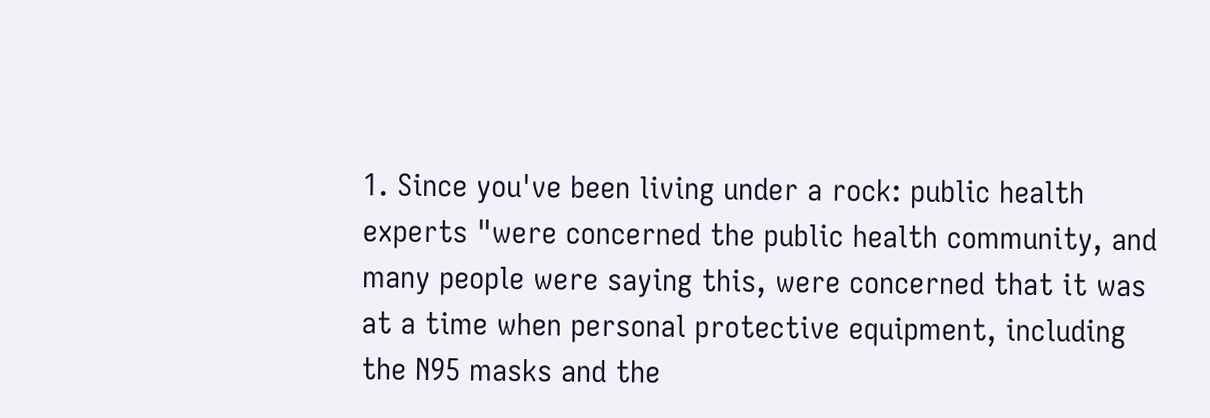1. Since you've been living under a rock: public health experts "were concerned the public health community, and many people were saying this, were concerned that it was at a time when personal protective equipment, including the N95 masks and the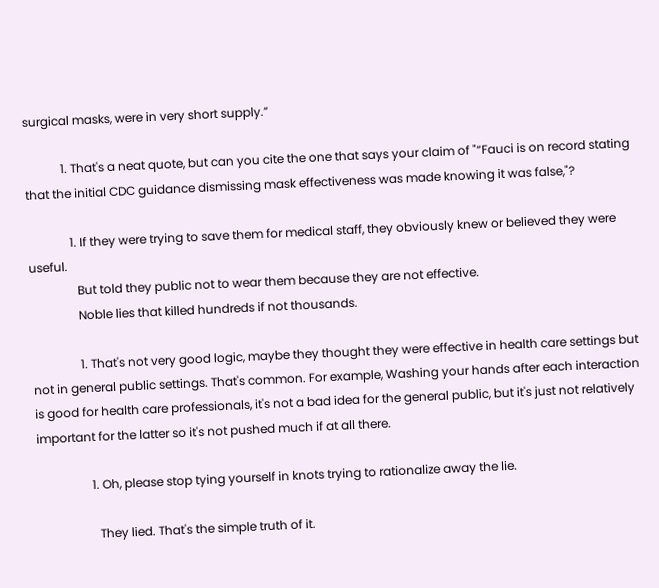surgical masks, were in very short supply.”

            1. That's a neat quote, but can you cite the one that says your claim of "“Fauci is on record stating that the initial CDC guidance dismissing mask effectiveness was made knowing it was false,"?

              1. If they were trying to save them for medical staff, they obviously knew or believed they were useful.
                But told they public not to wear them because they are not effective.
                Noble lies that killed hundreds if not thousands.

                1. That's not very good logic, maybe they thought they were effective in health care settings but not in general public settings. That's common. For example, Washing your hands after each interaction is good for health care professionals, it's not a bad idea for the general public, but it's just not relatively important for the latter so it's not pushed much if at all there.

                  1. Oh, please stop tying yourself in knots trying to rationalize away the lie.

                    They lied. That's the simple truth of it.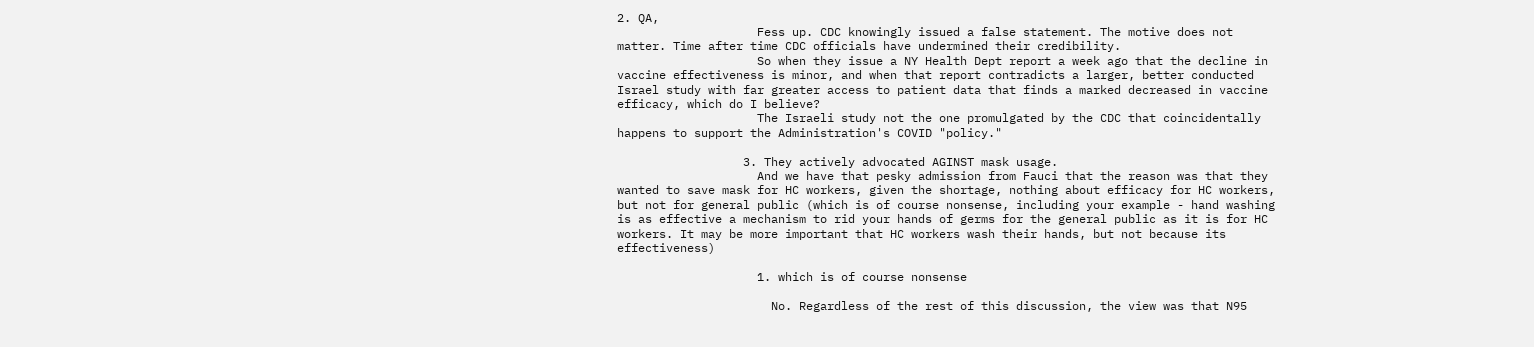2. QA,
                    Fess up. CDC knowingly issued a false statement. The motive does not matter. Time after time CDC officials have undermined their credibility.
                    So when they issue a NY Health Dept report a week ago that the decline in vaccine effectiveness is minor, and when that report contradicts a larger, better conducted Israel study with far greater access to patient data that finds a marked decreased in vaccine efficacy, which do I believe?
                    The Israeli study not the one promulgated by the CDC that coincidentally happens to support the Administration's COVID "policy."

                  3. They actively advocated AGINST mask usage.
                    And we have that pesky admission from Fauci that the reason was that they wanted to save mask for HC workers, given the shortage, nothing about efficacy for HC workers, but not for general public (which is of course nonsense, including your example - hand washing is as effective a mechanism to rid your hands of germs for the general public as it is for HC workers. It may be more important that HC workers wash their hands, but not because its effectiveness)

                    1. which is of course nonsense

                      No. Regardless of the rest of this discussion, the view was that N95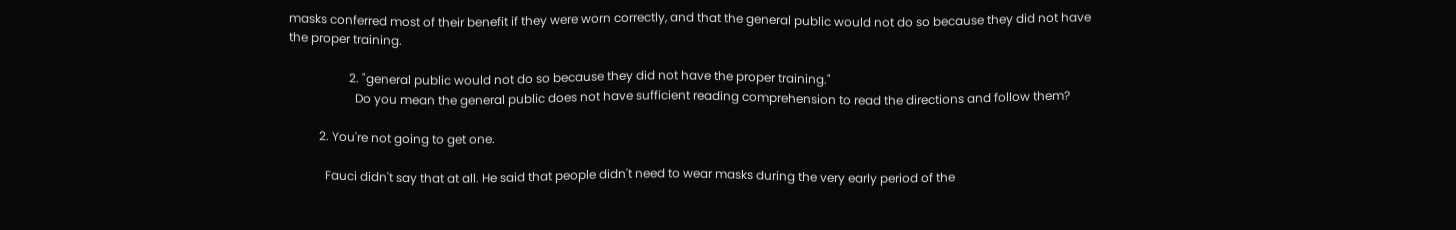masks conferred most of their benefit if they were worn correctly, and that the general public would not do so because they did not have the proper training.

                    2. "general public would not do so because they did not have the proper training."
                      Do you mean the general public does not have sufficient reading comprehension to read the directions and follow them?

          2. You're not going to get one.

            Fauci didn't say that at all. He said that people didn't need to wear masks during the very early period of the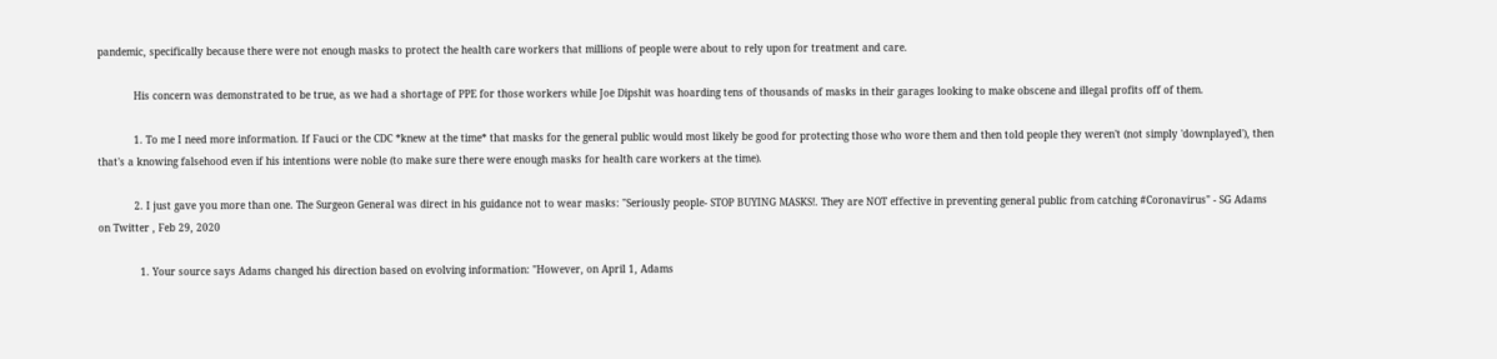pandemic, specifically because there were not enough masks to protect the health care workers that millions of people were about to rely upon for treatment and care.

            His concern was demonstrated to be true, as we had a shortage of PPE for those workers while Joe Dipshit was hoarding tens of thousands of masks in their garages looking to make obscene and illegal profits off of them.

            1. To me I need more information. If Fauci or the CDC *knew at the time* that masks for the general public would most likely be good for protecting those who wore them and then told people they weren't (not simply 'downplayed'), then that's a knowing falsehood even if his intentions were noble (to make sure there were enough masks for health care workers at the time).

            2. I just gave you more than one. The Surgeon General was direct in his guidance not to wear masks: "Seriously people- STOP BUYING MASKS!. They are NOT effective in preventing general public from catching #Coronavirus" - SG Adams on Twitter , Feb 29, 2020

              1. Your source says Adams changed his direction based on evolving information: "However, on April 1, Adams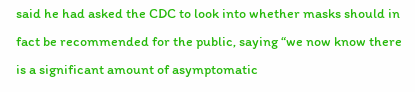said he had asked the CDC to look into whether masks should in fact be recommended for the public, saying “we now know there is a significant amount of asymptomatic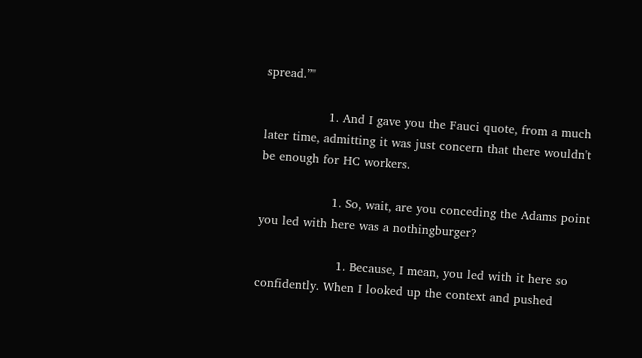spread.”"

                1. And I gave you the Fauci quote, from a much later time, admitting it was just concern that there wouldn't be enough for HC workers.

                  1. So, wait, are you conceding the Adams point you led with here was a nothingburger?

                    1. Because, I mean, you led with it here so confidently. When I looked up the context and pushed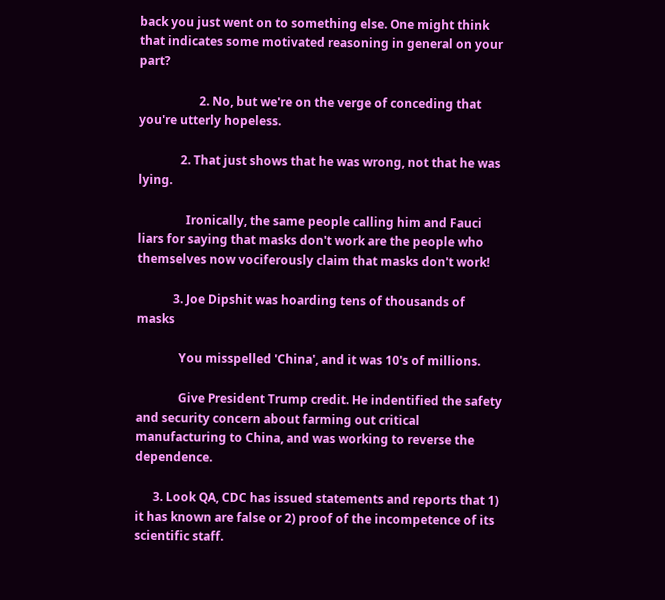back you just went on to something else. One might think that indicates some motivated reasoning in general on your part?

                    2. No, but we're on the verge of conceding that you're utterly hopeless.

              2. That just shows that he was wrong, not that he was lying.

                Ironically, the same people calling him and Fauci liars for saying that masks don't work are the people who themselves now vociferously claim that masks don't work!

            3. Joe Dipshit was hoarding tens of thousands of masks

              You misspelled 'China', and it was 10's of millions.

              Give President Trump credit. He indentified the safety and security concern about farming out critical manufacturing to China, and was working to reverse the dependence.

      3. Look QA, CDC has issued statements and reports that 1) it has known are false or 2) proof of the incompetence of its scientific staff.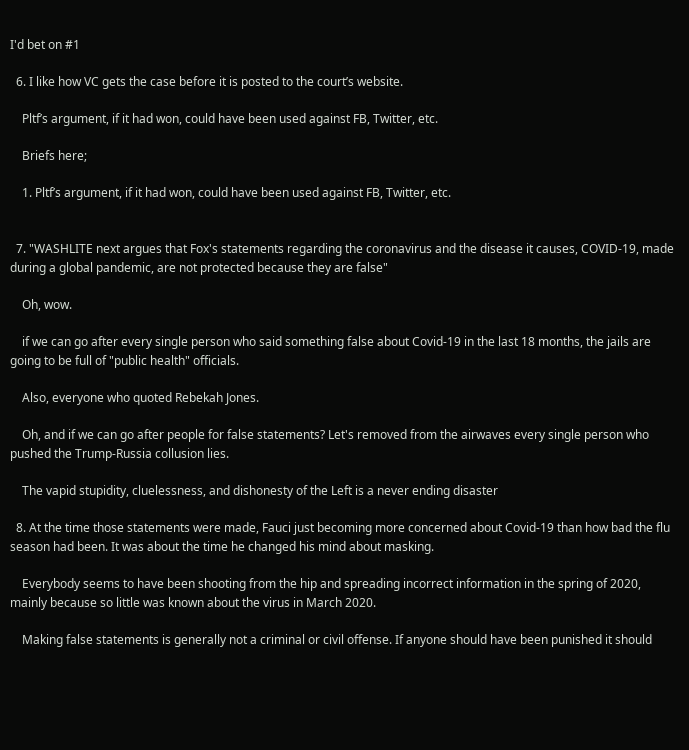I'd bet on #1

  6. I like how VC gets the case before it is posted to the court’s website.

    Pltf’s argument, if it had won, could have been used against FB, Twitter, etc.

    Briefs here;

    1. Pltf’s argument, if it had won, could have been used against FB, Twitter, etc.


  7. "WASHLITE next argues that Fox's statements regarding the coronavirus and the disease it causes, COVID-19, made during a global pandemic, are not protected because they are false"

    Oh, wow.

    if we can go after every single person who said something false about Covid-19 in the last 18 months, the jails are going to be full of "public health" officials.

    Also, everyone who quoted Rebekah Jones.

    Oh, and if we can go after people for false statements? Let's removed from the airwaves every single person who pushed the Trump-Russia collusion lies.

    The vapid stupidity, cluelessness, and dishonesty of the Left is a never ending disaster

  8. At the time those statements were made, Fauci just becoming more concerned about Covid-19 than how bad the flu season had been. It was about the time he changed his mind about masking.

    Everybody seems to have been shooting from the hip and spreading incorrect information in the spring of 2020, mainly because so little was known about the virus in March 2020.

    Making false statements is generally not a criminal or civil offense. If anyone should have been punished it should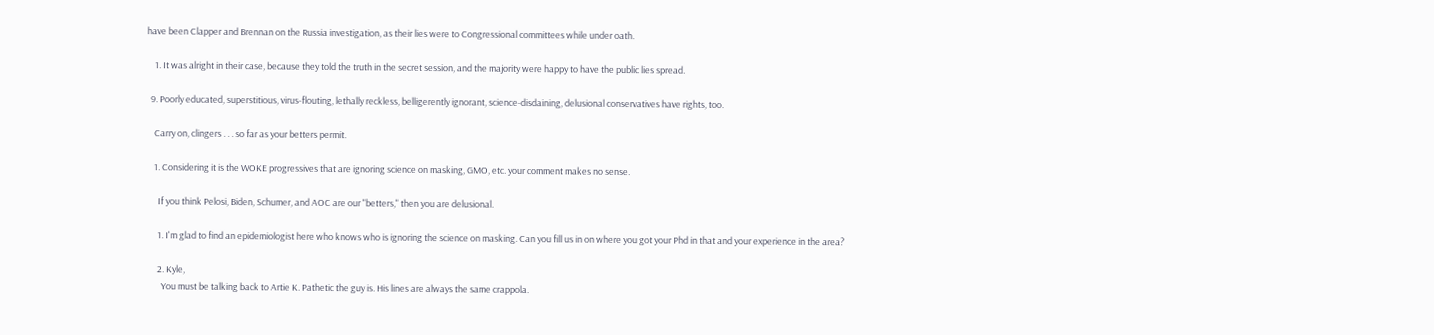have been Clapper and Brennan on the Russia investigation, as their lies were to Congressional committees while under oath.

    1. It was alright in their case, because they told the truth in the secret session, and the majority were happy to have the public lies spread.

  9. Poorly educated, superstitious, virus-flouting, lethally reckless, belligerently ignorant, science-disdaining, delusional conservatives have rights, too.

    Carry on, clingers . . . so far as your betters permit.

    1. Considering it is the WOKE progressives that are ignoring science on masking, GMO, etc. your comment makes no sense.

      If you think Pelosi, Biden, Schumer, and AOC are our "betters," then you are delusional.

      1. I'm glad to find an epidemiologist here who knows who is ignoring the science on masking. Can you fill us in on where you got your Phd in that and your experience in the area?

      2. Kyle,
        You must be talking back to Artie K. Pathetic the guy is. His lines are always the same crappola.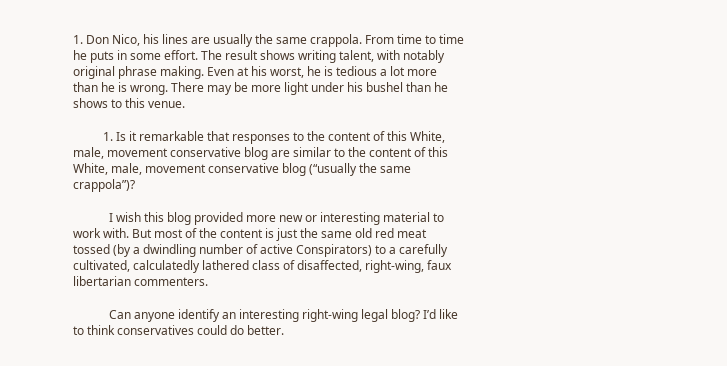1. Don Nico, his lines are usually the same crappola. From time to time he puts in some effort. The result shows writing talent, with notably original phrase making. Even at his worst, he is tedious a lot more than he is wrong. There may be more light under his bushel than he shows to this venue.

          1. Is it remarkable that responses to the content of this White, male, movement conservative blog are similar to the content of this White, male, movement conservative blog (“usually the same crappola”)?

            I wish this blog provided more new or interesting material to work with. But most of the content is just the same old red meat tossed (by a dwindling number of active Conspirators) to a carefully cultivated, calculatedly lathered class of disaffected, right-wing, faux libertarian commenters.

            Can anyone identify an interesting right-wing legal blog? I’d like to think conservatives could do better.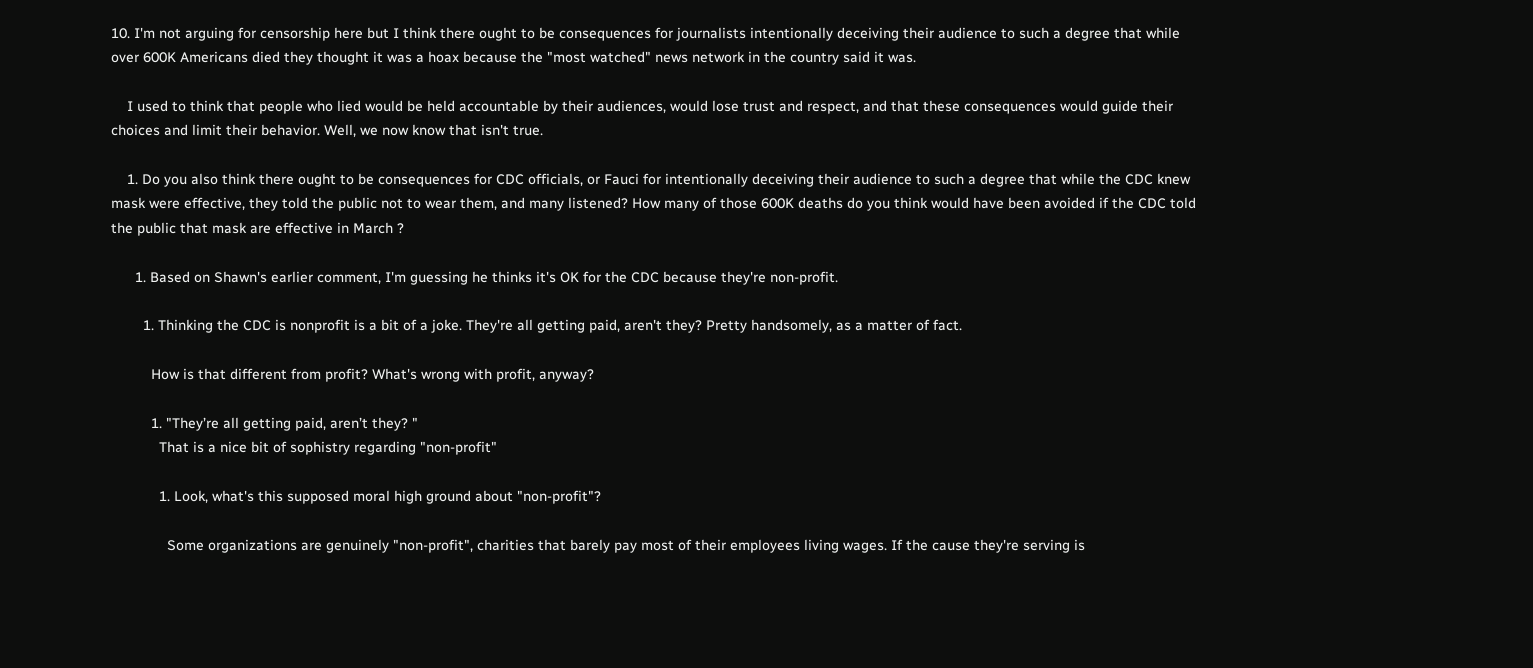10. I'm not arguing for censorship here but I think there ought to be consequences for journalists intentionally deceiving their audience to such a degree that while over 600K Americans died they thought it was a hoax because the "most watched" news network in the country said it was.

    I used to think that people who lied would be held accountable by their audiences, would lose trust and respect, and that these consequences would guide their choices and limit their behavior. Well, we now know that isn't true.

    1. Do you also think there ought to be consequences for CDC officials, or Fauci for intentionally deceiving their audience to such a degree that while the CDC knew mask were effective, they told the public not to wear them, and many listened? How many of those 600K deaths do you think would have been avoided if the CDC told the public that mask are effective in March ?

      1. Based on Shawn's earlier comment, I'm guessing he thinks it's OK for the CDC because they're non-profit.

        1. Thinking the CDC is nonprofit is a bit of a joke. They're all getting paid, aren't they? Pretty handsomely, as a matter of fact.

          How is that different from profit? What's wrong with profit, anyway?

          1. "They’re all getting paid, aren’t they? "
            That is a nice bit of sophistry regarding "non-profit"

            1. Look, what's this supposed moral high ground about "non-profit"?

              Some organizations are genuinely "non-profit", charities that barely pay most of their employees living wages. If the cause they're serving is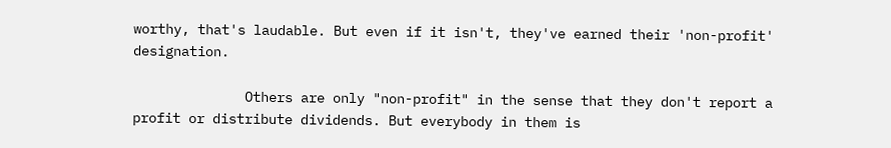worthy, that's laudable. But even if it isn't, they've earned their 'non-profit' designation.

              Others are only "non-profit" in the sense that they don't report a profit or distribute dividends. But everybody in them is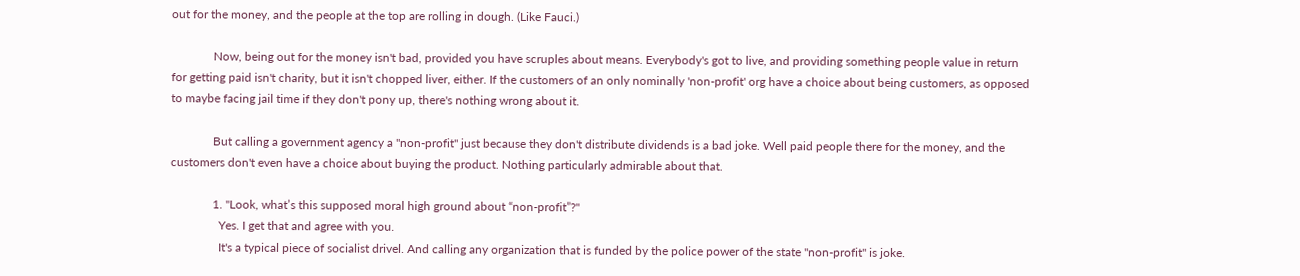out for the money, and the people at the top are rolling in dough. (Like Fauci.)

              Now, being out for the money isn't bad, provided you have scruples about means. Everybody's got to live, and providing something people value in return for getting paid isn't charity, but it isn't chopped liver, either. If the customers of an only nominally 'non-profit' org have a choice about being customers, as opposed to maybe facing jail time if they don't pony up, there's nothing wrong about it.

              But calling a government agency a "non-profit" just because they don't distribute dividends is a bad joke. Well paid people there for the money, and the customers don't even have a choice about buying the product. Nothing particularly admirable about that.

              1. "Look, what’s this supposed moral high ground about “non-profit”?"
                Yes. I get that and agree with you.
                It's a typical piece of socialist drivel. And calling any organization that is funded by the police power of the state "non-profit" is joke.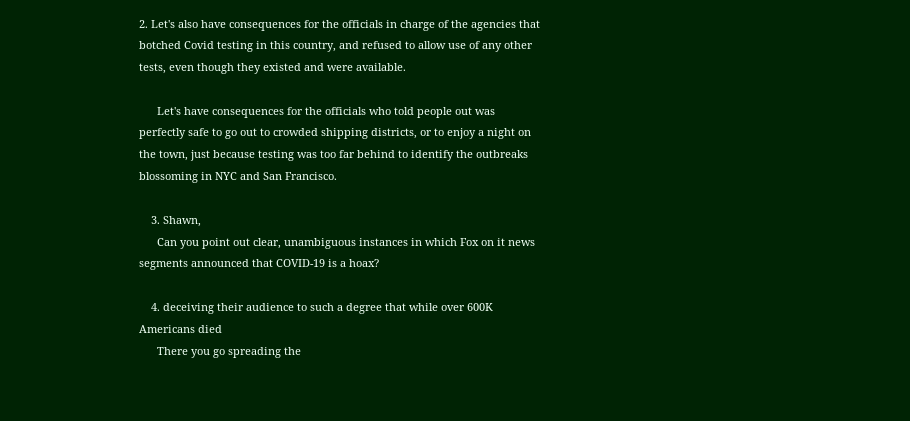2. Let's also have consequences for the officials in charge of the agencies that botched Covid testing in this country, and refused to allow use of any other tests, even though they existed and were available.

      Let's have consequences for the officials who told people out was perfectly safe to go out to crowded shipping districts, or to enjoy a night on the town, just because testing was too far behind to identify the outbreaks blossoming in NYC and San Francisco.

    3. Shawn,
      Can you point out clear, unambiguous instances in which Fox on it news segments announced that COVID-19 is a hoax?

    4. deceiving their audience to such a degree that while over 600K Americans died
      There you go spreading the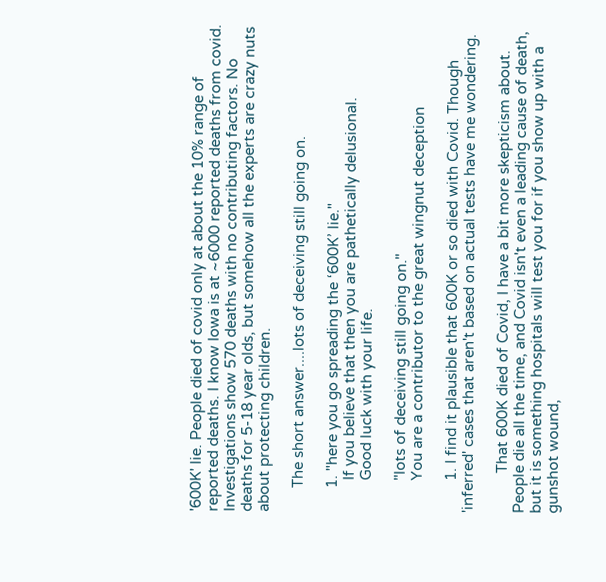'600K' lie. People died of covid only at about the 10% range of reported deaths. I know Iowa is at ~6000 reported deaths from covid. Investigations show 570 deaths with no contributing factors. No deaths for 5-18 year olds, but somehow all the experts are crazy nuts about protecting children.

      The short answer....lots of deceiving still going on.

      1. "here you go spreading the ‘600K’ lie."
        If you believe that then you are pathetically delusional.
        Good luck with your life.

        "lots of deceiving still going on."
        You are a contributor to the great wingnut deception

        1. I find it plausible that 600K or so died with Covid. Though 'inferred' cases that aren't based on actual tests have me wondering.

          That 600K died of Covid, I have a bit more skepticism about. People die all the time, and Covid isn't even a leading cause of death, but it is something hospitals will test you for if you show up with a gunshot wound,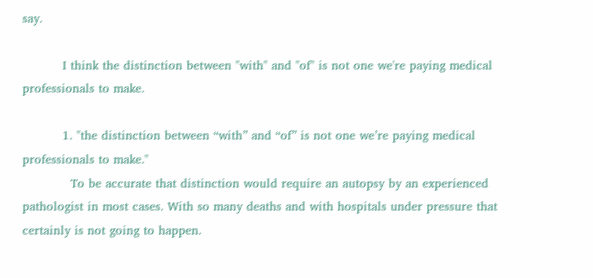say.

          I think the distinction between "with" and "of" is not one we're paying medical professionals to make.

          1. "the distinction between “with” and “of” is not one we’re paying medical professionals to make."
            To be accurate that distinction would require an autopsy by an experienced pathologist in most cases. With so many deaths and with hospitals under pressure that certainly is not going to happen.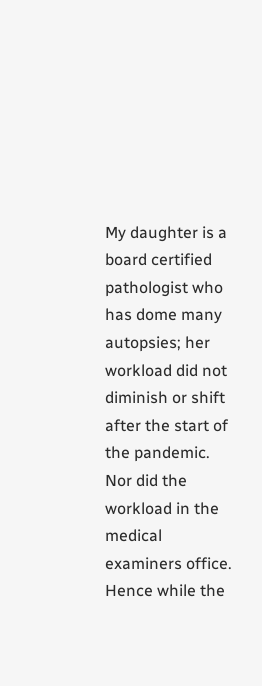My daughter is a board certified pathologist who has dome many autopsies; her workload did not diminish or shift after the start of the pandemic. Nor did the workload in the medical examiners office. Hence while the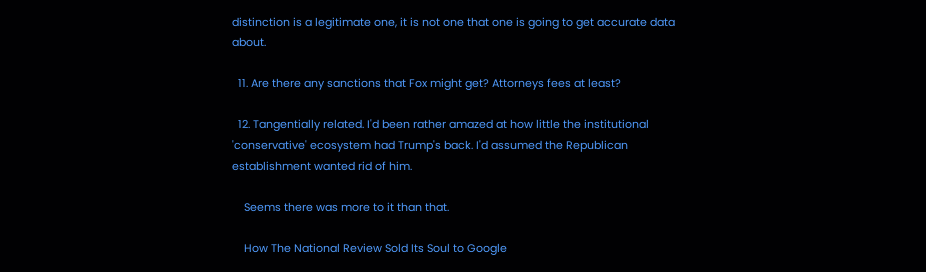distinction is a legitimate one, it is not one that one is going to get accurate data about.

  11. Are there any sanctions that Fox might get? Attorneys fees at least?

  12. Tangentially related. I'd been rather amazed at how little the institutional 'conservative' ecosystem had Trump's back. I'd assumed the Republican establishment wanted rid of him.

    Seems there was more to it than that.

    How The National Review Sold Its Soul to Google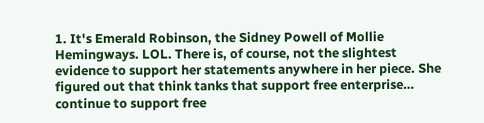1. It's Emerald Robinson, the Sidney Powell of Mollie Hemingways. LOL. There is, of course, not the slightest evidence to support her statements anywhere in her piece. She figured out that think tanks that support free enterprise… continue to support free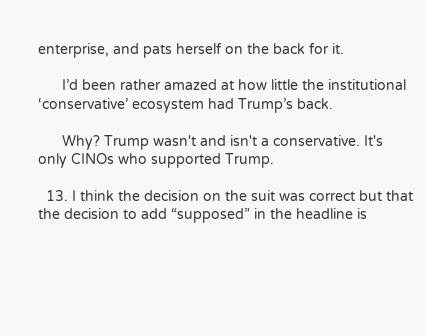enterprise, and pats herself on the back for it.

      I’d been rather amazed at how little the institutional ‘conservative’ ecosystem had Trump’s back.

      Why? Trump wasn't and isn't a conservative. It's only CINOs who supported Trump.

  13. I think the decision on the suit was correct but that the decision to add “supposed” in the headline is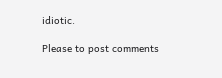idiotic.

Please to post comments